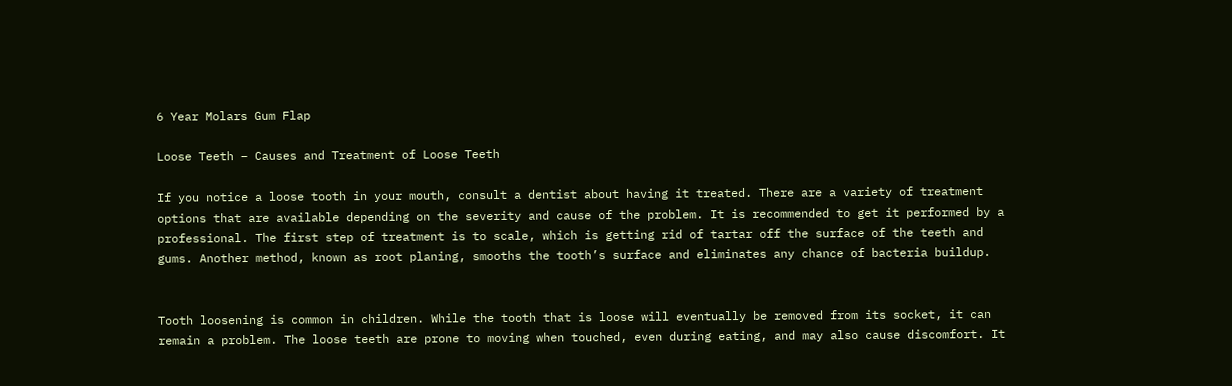6 Year Molars Gum Flap

Loose Teeth – Causes and Treatment of Loose Teeth

If you notice a loose tooth in your mouth, consult a dentist about having it treated. There are a variety of treatment options that are available depending on the severity and cause of the problem. It is recommended to get it performed by a professional. The first step of treatment is to scale, which is getting rid of tartar off the surface of the teeth and gums. Another method, known as root planing, smooths the tooth’s surface and eliminates any chance of bacteria buildup.


Tooth loosening is common in children. While the tooth that is loose will eventually be removed from its socket, it can remain a problem. The loose teeth are prone to moving when touched, even during eating, and may also cause discomfort. It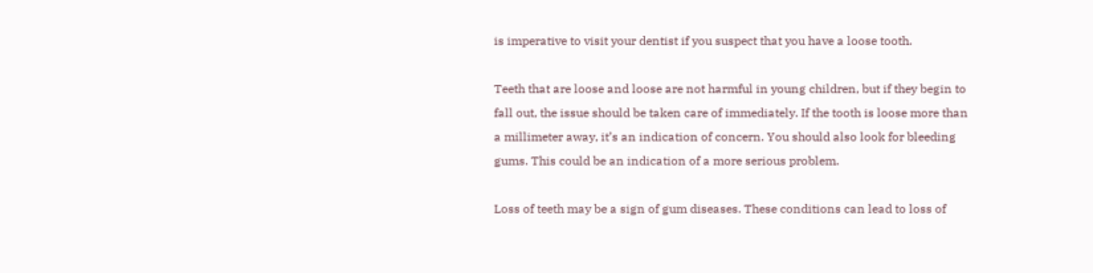is imperative to visit your dentist if you suspect that you have a loose tooth.

Teeth that are loose and loose are not harmful in young children, but if they begin to fall out, the issue should be taken care of immediately. If the tooth is loose more than a millimeter away, it’s an indication of concern. You should also look for bleeding gums. This could be an indication of a more serious problem.

Loss of teeth may be a sign of gum diseases. These conditions can lead to loss of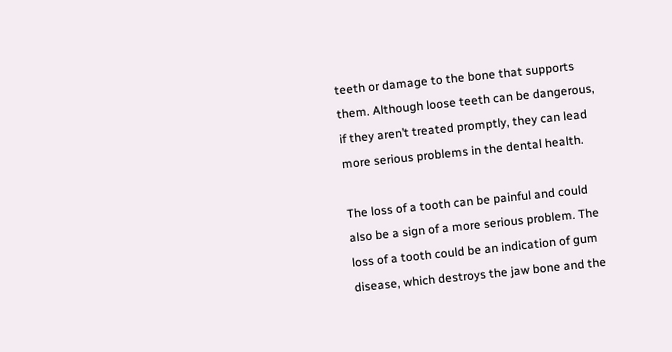teeth or damage to the bone that supports them. Although loose teeth can be dangerous, if they aren’t treated promptly, they can lead more serious problems in the dental health.

The loss of a tooth can be painful and could also be a sign of a more serious problem. The loss of a tooth could be an indication of gum disease, which destroys the jaw bone and the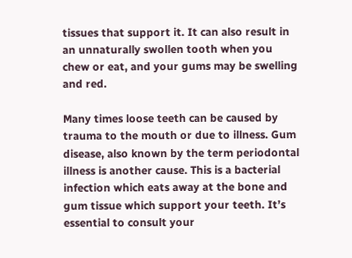tissues that support it. It can also result in an unnaturally swollen tooth when you chew or eat, and your gums may be swelling and red.

Many times loose teeth can be caused by trauma to the mouth or due to illness. Gum disease, also known by the term periodontal illness is another cause. This is a bacterial infection which eats away at the bone and gum tissue which support your teeth. It’s essential to consult your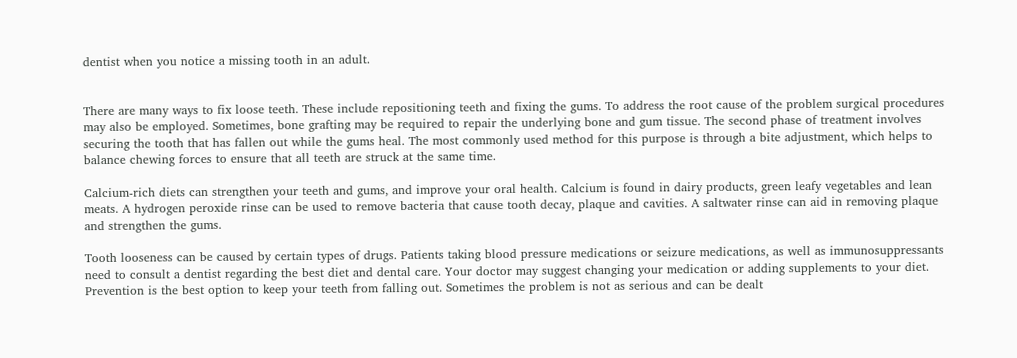dentist when you notice a missing tooth in an adult.


There are many ways to fix loose teeth. These include repositioning teeth and fixing the gums. To address the root cause of the problem surgical procedures may also be employed. Sometimes, bone grafting may be required to repair the underlying bone and gum tissue. The second phase of treatment involves securing the tooth that has fallen out while the gums heal. The most commonly used method for this purpose is through a bite adjustment, which helps to balance chewing forces to ensure that all teeth are struck at the same time.

Calcium-rich diets can strengthen your teeth and gums, and improve your oral health. Calcium is found in dairy products, green leafy vegetables and lean meats. A hydrogen peroxide rinse can be used to remove bacteria that cause tooth decay, plaque and cavities. A saltwater rinse can aid in removing plaque and strengthen the gums.

Tooth looseness can be caused by certain types of drugs. Patients taking blood pressure medications or seizure medications, as well as immunosuppressants need to consult a dentist regarding the best diet and dental care. Your doctor may suggest changing your medication or adding supplements to your diet. Prevention is the best option to keep your teeth from falling out. Sometimes the problem is not as serious and can be dealt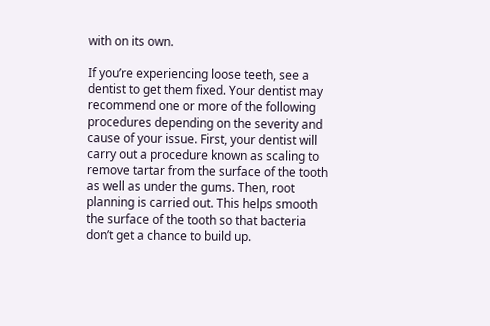with on its own.

If you’re experiencing loose teeth, see a dentist to get them fixed. Your dentist may recommend one or more of the following procedures depending on the severity and cause of your issue. First, your dentist will carry out a procedure known as scaling to remove tartar from the surface of the tooth as well as under the gums. Then, root planning is carried out. This helps smooth the surface of the tooth so that bacteria don’t get a chance to build up.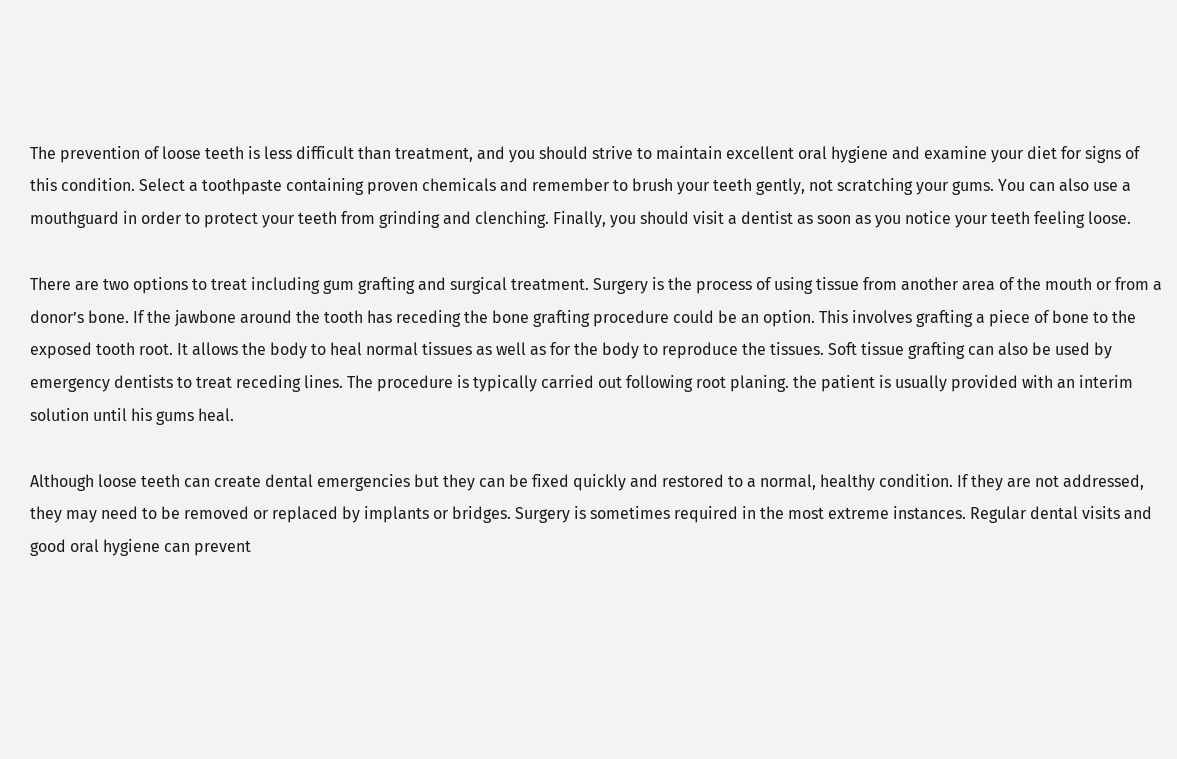The prevention of loose teeth is less difficult than treatment, and you should strive to maintain excellent oral hygiene and examine your diet for signs of this condition. Select a toothpaste containing proven chemicals and remember to brush your teeth gently, not scratching your gums. You can also use a mouthguard in order to protect your teeth from grinding and clenching. Finally, you should visit a dentist as soon as you notice your teeth feeling loose.

There are two options to treat including gum grafting and surgical treatment. Surgery is the process of using tissue from another area of the mouth or from a donor’s bone. If the jawbone around the tooth has receding the bone grafting procedure could be an option. This involves grafting a piece of bone to the exposed tooth root. It allows the body to heal normal tissues as well as for the body to reproduce the tissues. Soft tissue grafting can also be used by emergency dentists to treat receding lines. The procedure is typically carried out following root planing. the patient is usually provided with an interim solution until his gums heal.

Although loose teeth can create dental emergencies but they can be fixed quickly and restored to a normal, healthy condition. If they are not addressed, they may need to be removed or replaced by implants or bridges. Surgery is sometimes required in the most extreme instances. Regular dental visits and good oral hygiene can prevent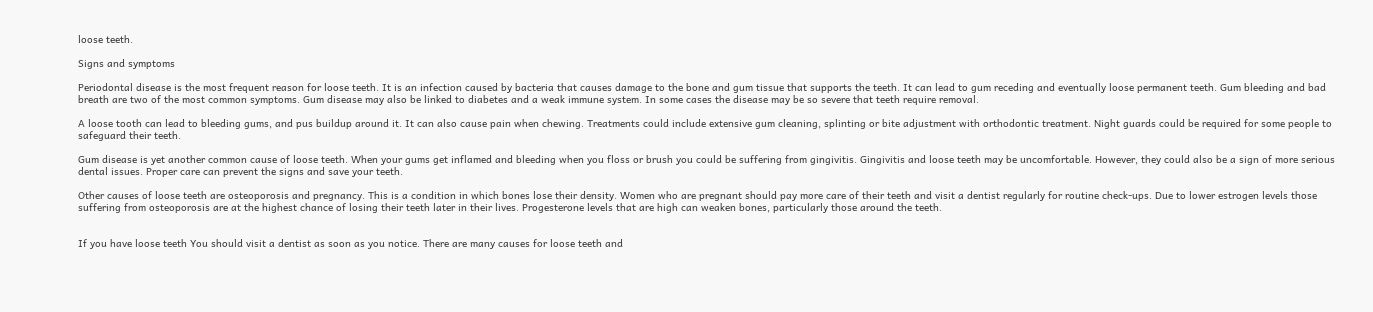loose teeth.

Signs and symptoms

Periodontal disease is the most frequent reason for loose teeth. It is an infection caused by bacteria that causes damage to the bone and gum tissue that supports the teeth. It can lead to gum receding and eventually loose permanent teeth. Gum bleeding and bad breath are two of the most common symptoms. Gum disease may also be linked to diabetes and a weak immune system. In some cases the disease may be so severe that teeth require removal.

A loose tooth can lead to bleeding gums, and pus buildup around it. It can also cause pain when chewing. Treatments could include extensive gum cleaning, splinting or bite adjustment with orthodontic treatment. Night guards could be required for some people to safeguard their teeth.

Gum disease is yet another common cause of loose teeth. When your gums get inflamed and bleeding when you floss or brush you could be suffering from gingivitis. Gingivitis and loose teeth may be uncomfortable. However, they could also be a sign of more serious dental issues. Proper care can prevent the signs and save your teeth.

Other causes of loose teeth are osteoporosis and pregnancy. This is a condition in which bones lose their density. Women who are pregnant should pay more care of their teeth and visit a dentist regularly for routine check-ups. Due to lower estrogen levels those suffering from osteoporosis are at the highest chance of losing their teeth later in their lives. Progesterone levels that are high can weaken bones, particularly those around the teeth.


If you have loose teeth You should visit a dentist as soon as you notice. There are many causes for loose teeth and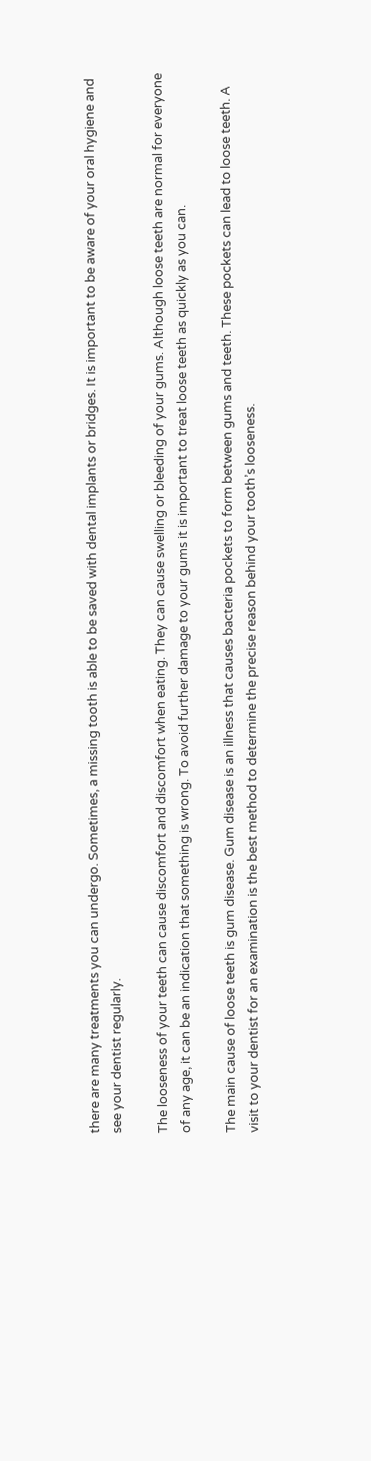there are many treatments you can undergo. Sometimes, a missing tooth is able to be saved with dental implants or bridges. It is important to be aware of your oral hygiene and see your dentist regularly.

The looseness of your teeth can cause discomfort and discomfort when eating. They can cause swelling or bleeding of your gums. Although loose teeth are normal for everyone of any age, it can be an indication that something is wrong. To avoid further damage to your gums it is important to treat loose teeth as quickly as you can.

The main cause of loose teeth is gum disease. Gum disease is an illness that causes bacteria pockets to form between gums and teeth. These pockets can lead to loose teeth. A visit to your dentist for an examination is the best method to determine the precise reason behind your tooth’s looseness.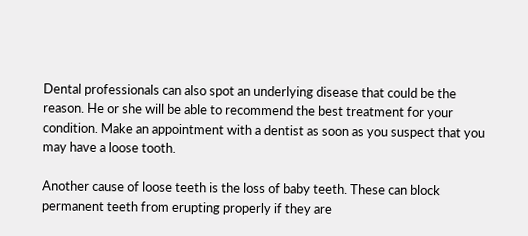Dental professionals can also spot an underlying disease that could be the reason. He or she will be able to recommend the best treatment for your condition. Make an appointment with a dentist as soon as you suspect that you may have a loose tooth.

Another cause of loose teeth is the loss of baby teeth. These can block permanent teeth from erupting properly if they are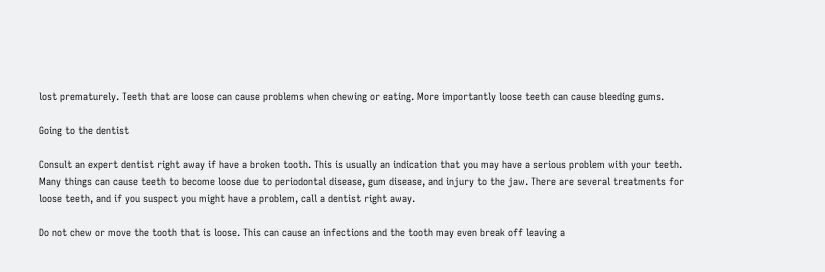lost prematurely. Teeth that are loose can cause problems when chewing or eating. More importantly loose teeth can cause bleeding gums.

Going to the dentist

Consult an expert dentist right away if have a broken tooth. This is usually an indication that you may have a serious problem with your teeth. Many things can cause teeth to become loose due to periodontal disease, gum disease, and injury to the jaw. There are several treatments for loose teeth, and if you suspect you might have a problem, call a dentist right away.

Do not chew or move the tooth that is loose. This can cause an infections and the tooth may even break off leaving a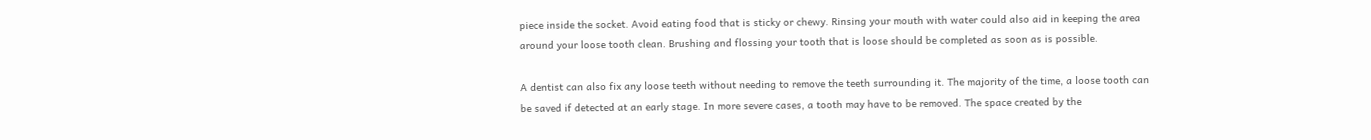piece inside the socket. Avoid eating food that is sticky or chewy. Rinsing your mouth with water could also aid in keeping the area around your loose tooth clean. Brushing and flossing your tooth that is loose should be completed as soon as is possible.

A dentist can also fix any loose teeth without needing to remove the teeth surrounding it. The majority of the time, a loose tooth can be saved if detected at an early stage. In more severe cases, a tooth may have to be removed. The space created by the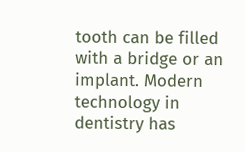tooth can be filled with a bridge or an implant. Modern technology in dentistry has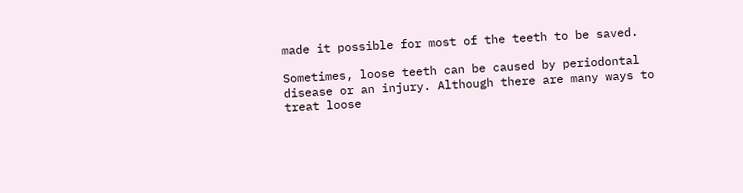made it possible for most of the teeth to be saved.

Sometimes, loose teeth can be caused by periodontal disease or an injury. Although there are many ways to treat loose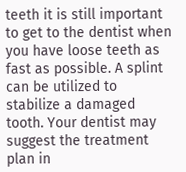teeth it is still important to get to the dentist when you have loose teeth as fast as possible. A splint can be utilized to stabilize a damaged tooth. Your dentist may suggest the treatment plan in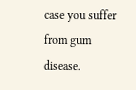case you suffer from gum disease.